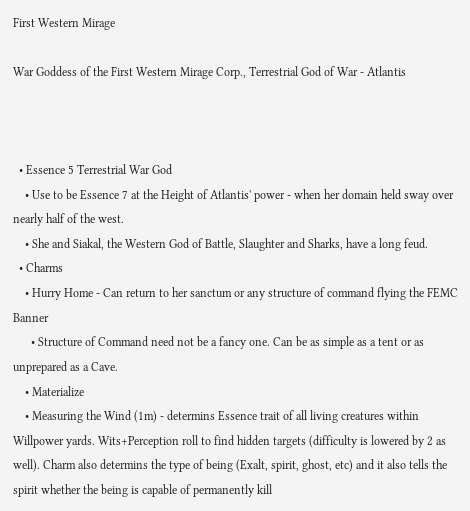First Western Mirage

War Goddess of the First Western Mirage Corp., Terrestrial God of War - Atlantis



  • Essence 5 Terrestrial War God
    • Use to be Essence 7 at the Height of Atlantis' power - when her domain held sway over nearly half of the west.
    • She and Siakal, the Western God of Battle, Slaughter and Sharks, have a long feud.
  • Charms
    • Hurry Home - Can return to her sanctum or any structure of command flying the FEMC Banner
      • Structure of Command need not be a fancy one. Can be as simple as a tent or as unprepared as a Cave.
    • Materialize
    • Measuring the Wind (1m) - determins Essence trait of all living creatures within Willpower yards. Wits+Perception roll to find hidden targets (difficulty is lowered by 2 as well). Charm also determins the type of being (Exalt, spirit, ghost, etc) and it also tells the spirit whether the being is capable of permanently kill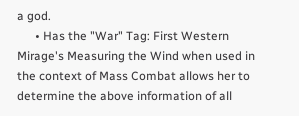a god.
      • Has the "War" Tag: First Western Mirage's Measuring the Wind when used in the context of Mass Combat allows her to determine the above information of all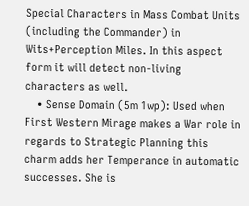Special Characters in Mass Combat Units (including the Commander) in Wits+Perception Miles. In this aspect form it will detect non-living characters as well.
    • Sense Domain (5m 1wp): Used when First Western Mirage makes a War role in regards to Strategic Planning this charm adds her Temperance in automatic successes. She is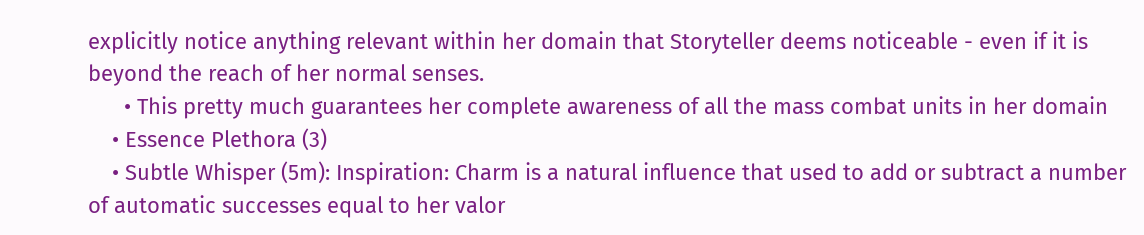explicitly notice anything relevant within her domain that Storyteller deems noticeable - even if it is beyond the reach of her normal senses.
      • This pretty much guarantees her complete awareness of all the mass combat units in her domain
    • Essence Plethora (3)
    • Subtle Whisper (5m): Inspiration: Charm is a natural influence that used to add or subtract a number of automatic successes equal to her valor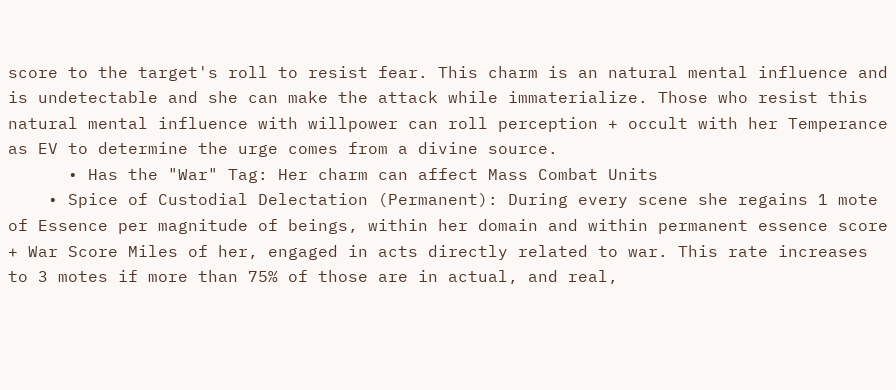score to the target's roll to resist fear. This charm is an natural mental influence and is undetectable and she can make the attack while immaterialize. Those who resist this natural mental influence with willpower can roll perception + occult with her Temperance as EV to determine the urge comes from a divine source.
      • Has the "War" Tag: Her charm can affect Mass Combat Units
    • Spice of Custodial Delectation (Permanent): During every scene she regains 1 mote of Essence per magnitude of beings, within her domain and within permanent essence score + War Score Miles of her, engaged in acts directly related to war. This rate increases to 3 motes if more than 75% of those are in actual, and real,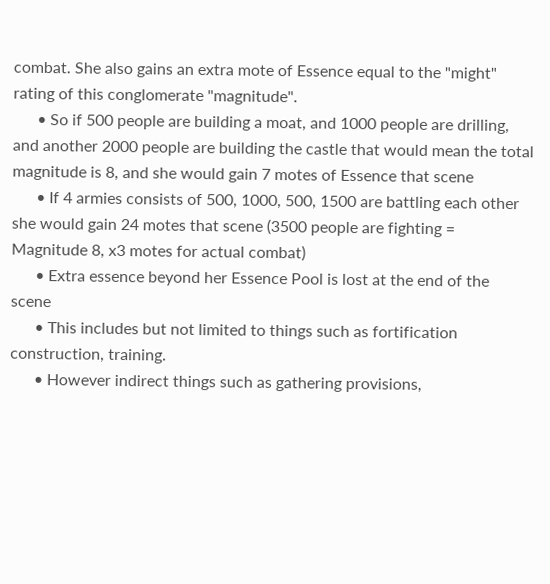combat. She also gains an extra mote of Essence equal to the "might" rating of this conglomerate "magnitude".
      • So if 500 people are building a moat, and 1000 people are drilling, and another 2000 people are building the castle that would mean the total magnitude is 8, and she would gain 7 motes of Essence that scene
      • If 4 armies consists of 500, 1000, 500, 1500 are battling each other she would gain 24 motes that scene (3500 people are fighting = Magnitude 8, x3 motes for actual combat)
      • Extra essence beyond her Essence Pool is lost at the end of the scene
      • This includes but not limited to things such as fortification construction, training.
      • However indirect things such as gathering provisions,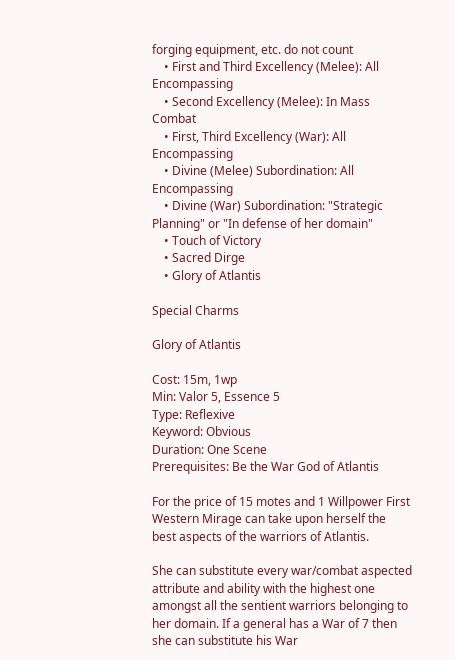forging equipment, etc. do not count
    • First and Third Excellency (Melee): All Encompassing
    • Second Excellency (Melee): In Mass Combat
    • First, Third Excellency (War): All Encompassing
    • Divine (Melee) Subordination: All Encompassing
    • Divine (War) Subordination: "Strategic Planning" or "In defense of her domain"
    • Touch of Victory
    • Sacred Dirge
    • Glory of Atlantis

Special Charms

Glory of Atlantis

Cost: 15m, 1wp
Min: Valor 5, Essence 5
Type: Reflexive
Keyword: Obvious
Duration: One Scene
Prerequisites: Be the War God of Atlantis

For the price of 15 motes and 1 Willpower First Western Mirage can take upon herself the best aspects of the warriors of Atlantis.

She can substitute every war/combat aspected attribute and ability with the highest one amongst all the sentient warriors belonging to her domain. If a general has a War of 7 then she can substitute his War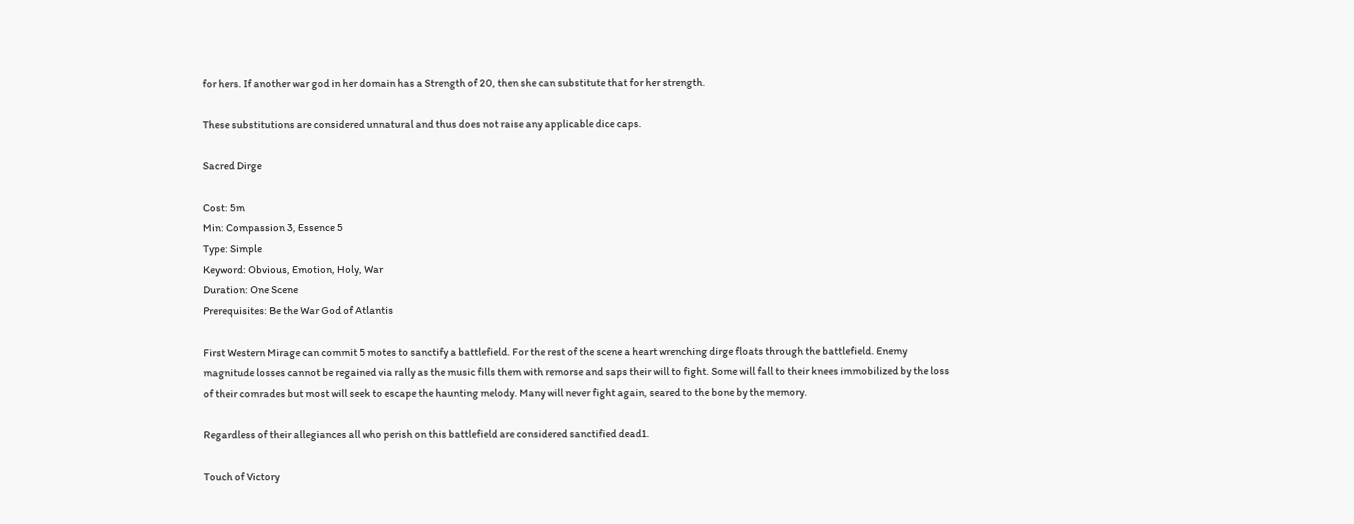for hers. If another war god in her domain has a Strength of 20, then she can substitute that for her strength.

These substitutions are considered unnatural and thus does not raise any applicable dice caps.

Sacred Dirge

Cost: 5m
Min: Compassion 3, Essence 5
Type: Simple
Keyword: Obvious, Emotion, Holy, War
Duration: One Scene
Prerequisites: Be the War God of Atlantis

First Western Mirage can commit 5 motes to sanctify a battlefield. For the rest of the scene a heart wrenching dirge floats through the battlefield. Enemy magnitude losses cannot be regained via rally as the music fills them with remorse and saps their will to fight. Some will fall to their knees immobilized by the loss of their comrades but most will seek to escape the haunting melody. Many will never fight again, seared to the bone by the memory.

Regardless of their allegiances all who perish on this battlefield are considered sanctified dead1.

Touch of Victory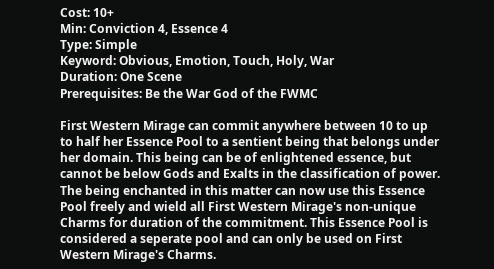Cost: 10+
Min: Conviction 4, Essence 4
Type: Simple
Keyword: Obvious, Emotion, Touch, Holy, War
Duration: One Scene
Prerequisites: Be the War God of the FWMC

First Western Mirage can commit anywhere between 10 to up to half her Essence Pool to a sentient being that belongs under her domain. This being can be of enlightened essence, but cannot be below Gods and Exalts in the classification of power. The being enchanted in this matter can now use this Essence Pool freely and wield all First Western Mirage's non-unique Charms for duration of the commitment. This Essence Pool is considered a seperate pool and can only be used on First Western Mirage's Charms.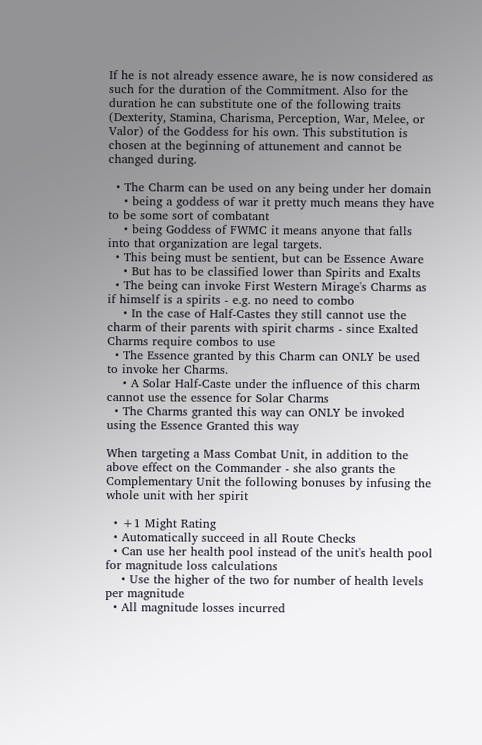If he is not already essence aware, he is now considered as such for the duration of the Commitment. Also for the duration he can substitute one of the following traits (Dexterity, Stamina, Charisma, Perception, War, Melee, or Valor) of the Goddess for his own. This substitution is chosen at the beginning of attunement and cannot be changed during.

  • The Charm can be used on any being under her domain
    • being a goddess of war it pretty much means they have to be some sort of combatant
    • being Goddess of FWMC it means anyone that falls into that organization are legal targets.
  • This being must be sentient, but can be Essence Aware
    • But has to be classified lower than Spirits and Exalts
  • The being can invoke First Western Mirage's Charms as if himself is a spirits - e.g. no need to combo
    • In the case of Half-Castes they still cannot use the charm of their parents with spirit charms - since Exalted Charms require combos to use
  • The Essence granted by this Charm can ONLY be used to invoke her Charms.
    • A Solar Half-Caste under the influence of this charm cannot use the essence for Solar Charms
  • The Charms granted this way can ONLY be invoked using the Essence Granted this way

When targeting a Mass Combat Unit, in addition to the above effect on the Commander - she also grants the Complementary Unit the following bonuses by infusing the whole unit with her spirit

  • +1 Might Rating
  • Automatically succeed in all Route Checks
  • Can use her health pool instead of the unit's health pool for magnitude loss calculations
    • Use the higher of the two for number of health levels per magnitude
  • All magnitude losses incurred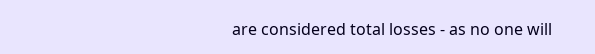are considered total losses - as no one will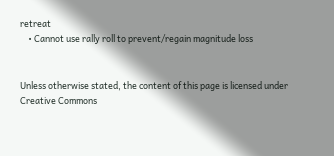retreat
    • Cannot use rally roll to prevent/regain magnitude loss


Unless otherwise stated, the content of this page is licensed under Creative Commons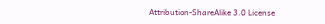Attribution-ShareAlike 3.0 License